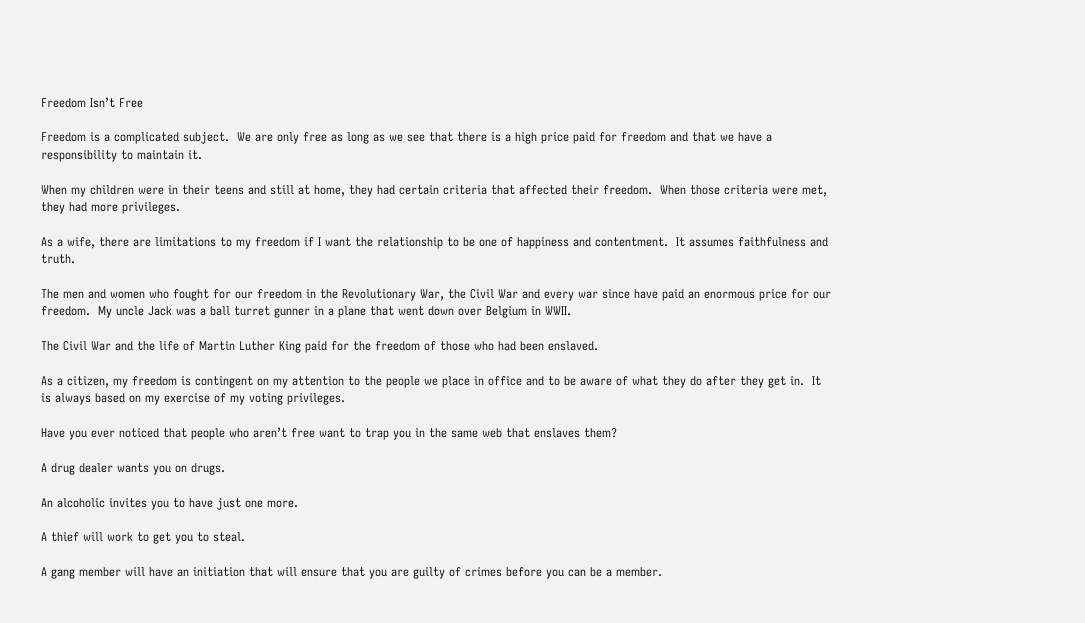Freedom Isn’t Free

Freedom is a complicated subject.  We are only free as long as we see that there is a high price paid for freedom and that we have a responsibility to maintain it.

When my children were in their teens and still at home, they had certain criteria that affected their freedom.  When those criteria were met, they had more privileges.

As a wife, there are limitations to my freedom if I want the relationship to be one of happiness and contentment.  It assumes faithfulness and truth.

The men and women who fought for our freedom in the Revolutionary War, the Civil War and every war since have paid an enormous price for our freedom.  My uncle Jack was a ball turret gunner in a plane that went down over Belgium in WWII.

The Civil War and the life of Martin Luther King paid for the freedom of those who had been enslaved.

As a citizen, my freedom is contingent on my attention to the people we place in office and to be aware of what they do after they get in.  It is always based on my exercise of my voting privileges.

Have you ever noticed that people who aren’t free want to trap you in the same web that enslaves them?

A drug dealer wants you on drugs.

An alcoholic invites you to have just one more.

A thief will work to get you to steal.

A gang member will have an initiation that will ensure that you are guilty of crimes before you can be a member.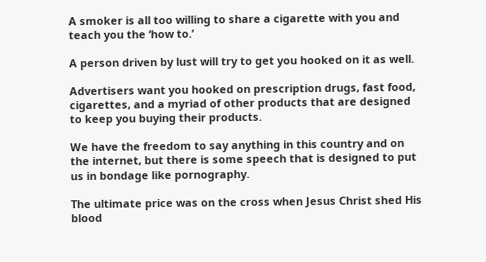A smoker is all too willing to share a cigarette with you and teach you the ‘how to.’

A person driven by lust will try to get you hooked on it as well.

Advertisers want you hooked on prescription drugs, fast food, cigarettes, and a myriad of other products that are designed to keep you buying their products.

We have the freedom to say anything in this country and on the internet, but there is some speech that is designed to put us in bondage like pornography.

The ultimate price was on the cross when Jesus Christ shed His blood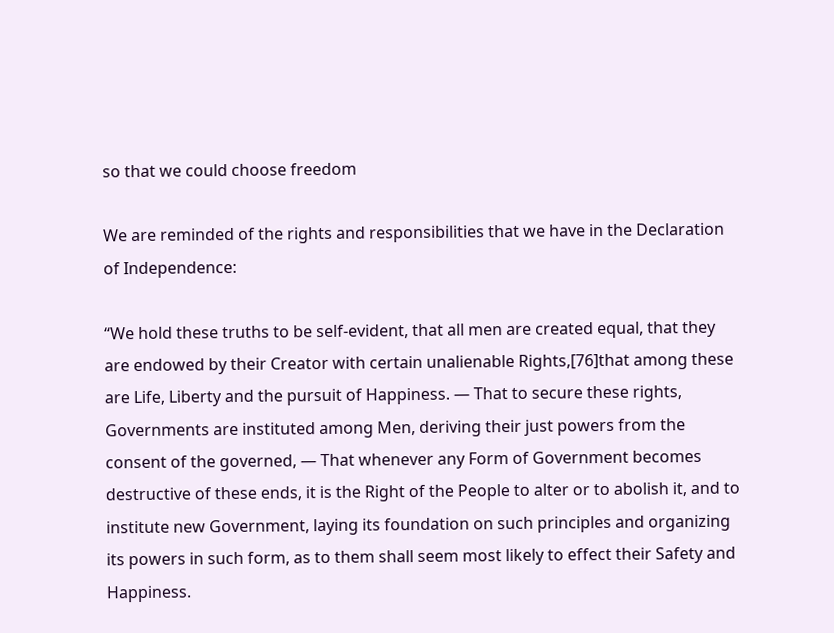so that we could choose freedom

We are reminded of the rights and responsibilities that we have in the Declaration of Independence:

“We hold these truths to be self-evident, that all men are created equal, that they are endowed by their Creator with certain unalienable Rights,[76]that among these are Life, Liberty and the pursuit of Happiness. — That to secure these rights, Governments are instituted among Men, deriving their just powers from the consent of the governed, — That whenever any Form of Government becomes destructive of these ends, it is the Right of the People to alter or to abolish it, and to institute new Government, laying its foundation on such principles and organizing its powers in such form, as to them shall seem most likely to effect their Safety and Happiness.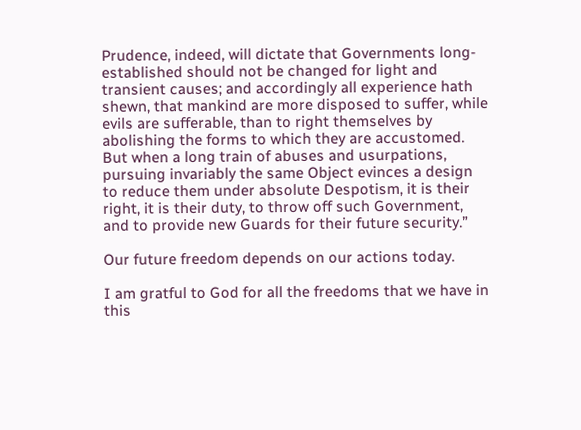Prudence, indeed, will dictate that Governments long-established should not be changed for light and transient causes; and accordingly all experience hath shewn, that mankind are more disposed to suffer, while evils are sufferable, than to right themselves by abolishing the forms to which they are accustomed. But when a long train of abuses and usurpations, pursuing invariably the same Object evinces a design to reduce them under absolute Despotism, it is their right, it is their duty, to throw off such Government, and to provide new Guards for their future security.”

Our future freedom depends on our actions today.

I am gratful to God for all the freedoms that we have in this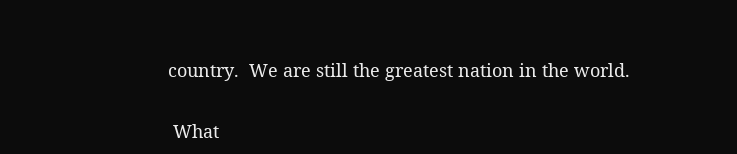country.  We are still the greatest nation in the world.

 What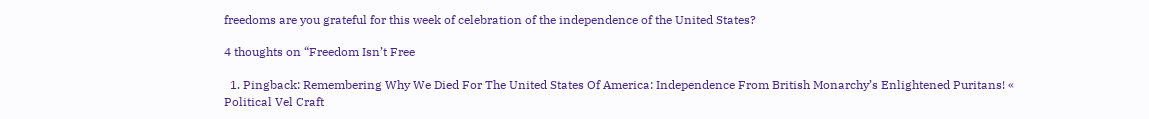freedoms are you grateful for this week of celebration of the independence of the United States?

4 thoughts on “Freedom Isn’t Free

  1. Pingback: Remembering Why We Died For The United States Of America: Independence From British Monarchy’s Enlightened Puritans! « Political Vel Craft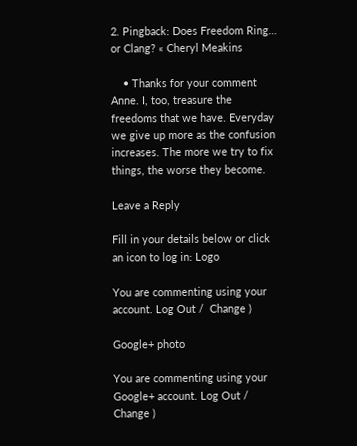2. Pingback: Does Freedom Ring… or Clang? « Cheryl Meakins

    • Thanks for your comment Anne. I, too, treasure the freedoms that we have. Everyday we give up more as the confusion increases. The more we try to fix things, the worse they become.

Leave a Reply

Fill in your details below or click an icon to log in: Logo

You are commenting using your account. Log Out /  Change )

Google+ photo

You are commenting using your Google+ account. Log Out /  Change )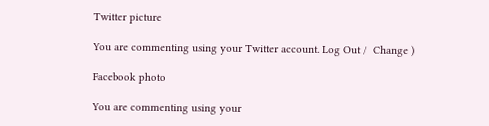Twitter picture

You are commenting using your Twitter account. Log Out /  Change )

Facebook photo

You are commenting using your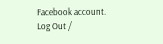Facebook account. Log Out /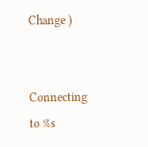Change )


Connecting to %s